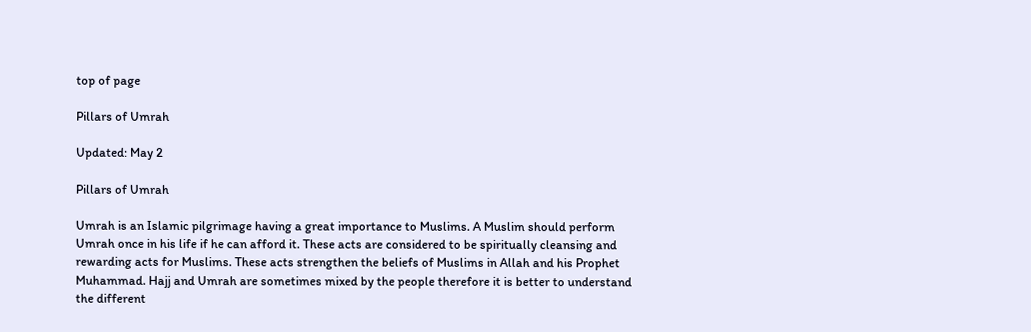top of page

Pillars of Umrah

Updated: May 2

Pillars of Umrah

Umrah is an Islamic pilgrimage having a great importance to Muslims. A Muslim should perform Umrah once in his life if he can afford it. These acts are considered to be spiritually cleansing and rewarding acts for Muslims. These acts strengthen the beliefs of Muslims in Allah and his Prophet Muhammad. Hajj and Umrah are sometimes mixed by the people therefore it is better to understand the different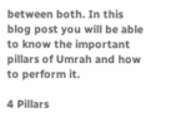between both. In this blog post you will be able to know the important pillars of Umrah and how to perform it.

4 Pillars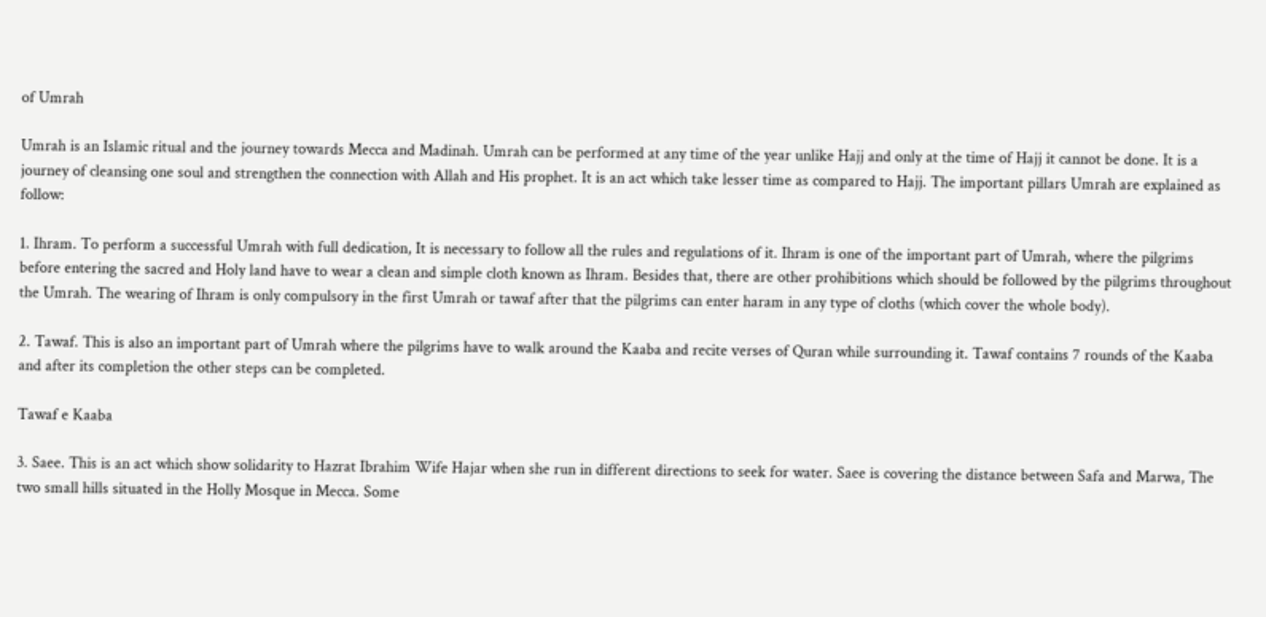of Umrah

Umrah is an Islamic ritual and the journey towards Mecca and Madinah. Umrah can be performed at any time of the year unlike Hajj and only at the time of Hajj it cannot be done. It is a journey of cleansing one soul and strengthen the connection with Allah and His prophet. It is an act which take lesser time as compared to Hajj. The important pillars Umrah are explained as follow:

1. Ihram. To perform a successful Umrah with full dedication, It is necessary to follow all the rules and regulations of it. Ihram is one of the important part of Umrah, where the pilgrims before entering the sacred and Holy land have to wear a clean and simple cloth known as Ihram. Besides that, there are other prohibitions which should be followed by the pilgrims throughout the Umrah. The wearing of Ihram is only compulsory in the first Umrah or tawaf after that the pilgrims can enter haram in any type of cloths (which cover the whole body).

2. Tawaf. This is also an important part of Umrah where the pilgrims have to walk around the Kaaba and recite verses of Quran while surrounding it. Tawaf contains 7 rounds of the Kaaba and after its completion the other steps can be completed.

Tawaf e Kaaba

3. Saee. This is an act which show solidarity to Hazrat Ibrahim Wife Hajar when she run in different directions to seek for water. Saee is covering the distance between Safa and Marwa, The two small hills situated in the Holly Mosque in Mecca. Some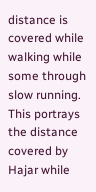distance is covered while walking while some through slow running. This portrays the distance covered by Hajar while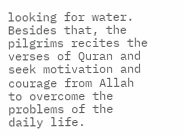looking for water. Besides that, the pilgrims recites the verses of Quran and seek motivation and courage from Allah to overcome the problems of the daily life.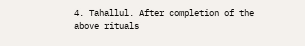4. Tahallul. After completion of the above rituals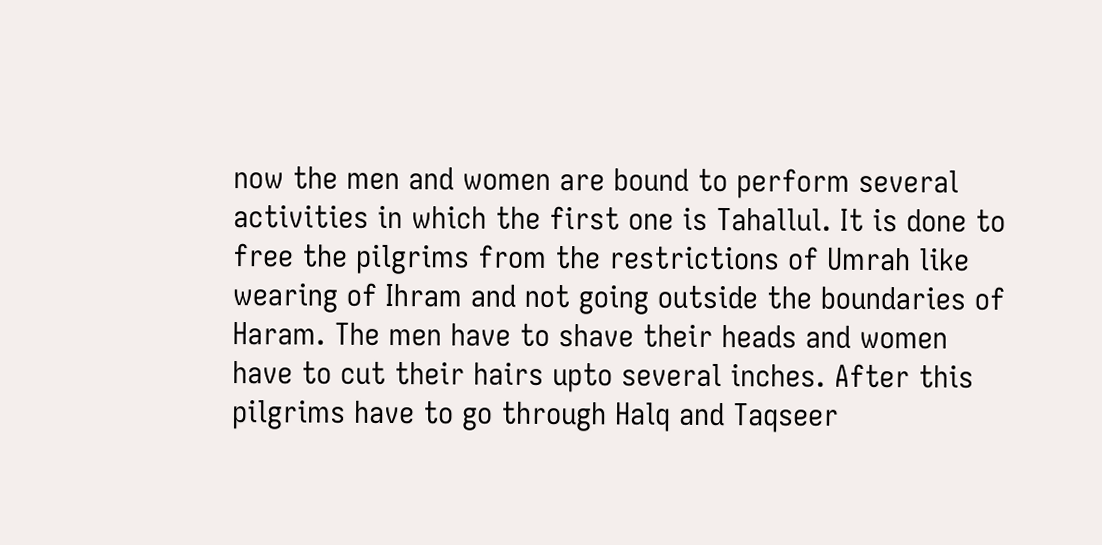now the men and women are bound to perform several activities in which the first one is Tahallul. It is done to free the pilgrims from the restrictions of Umrah like wearing of Ihram and not going outside the boundaries of Haram. The men have to shave their heads and women have to cut their hairs upto several inches. After this pilgrims have to go through Halq and Taqseer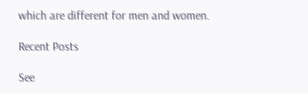which are different for men and women.

Recent Posts

See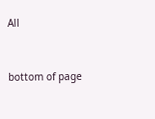All


bottom of page